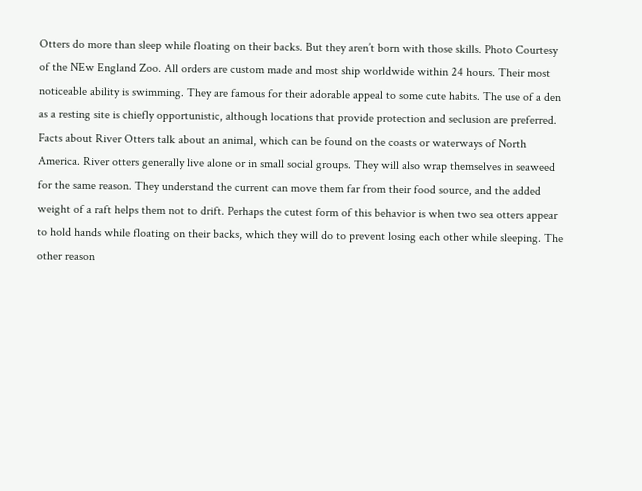Otters do more than sleep while floating on their backs. But they aren’t born with those skills. Photo Courtesy of the NEw England Zoo. All orders are custom made and most ship worldwide within 24 hours. Their most noticeable ability is swimming. They are famous for their adorable appeal to some cute habits. The use of a den as a resting site is chiefly opportunistic, although locations that provide protection and seclusion are preferred. Facts about River Otters talk about an animal, which can be found on the coasts or waterways of North America. River otters generally live alone or in small social groups. They will also wrap themselves in seaweed for the same reason. They understand the current can move them far from their food source, and the added weight of a raft helps them not to drift. Perhaps the cutest form of this behavior is when two sea otters appear to hold hands while floating on their backs, which they will do to prevent losing each other while sleeping. The other reason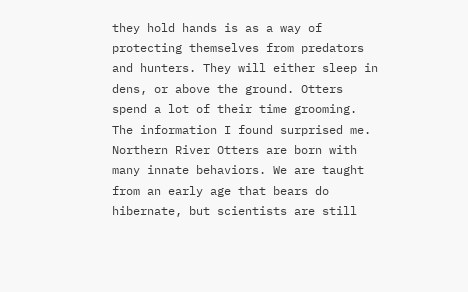they hold hands is as a way of protecting themselves from predators and hunters. They will either sleep in dens, or above the ground. Otters spend a lot of their time grooming. The information I found surprised me. Northern River Otters are born with many innate behaviors. We are taught from an early age that bears do hibernate, but scientists are still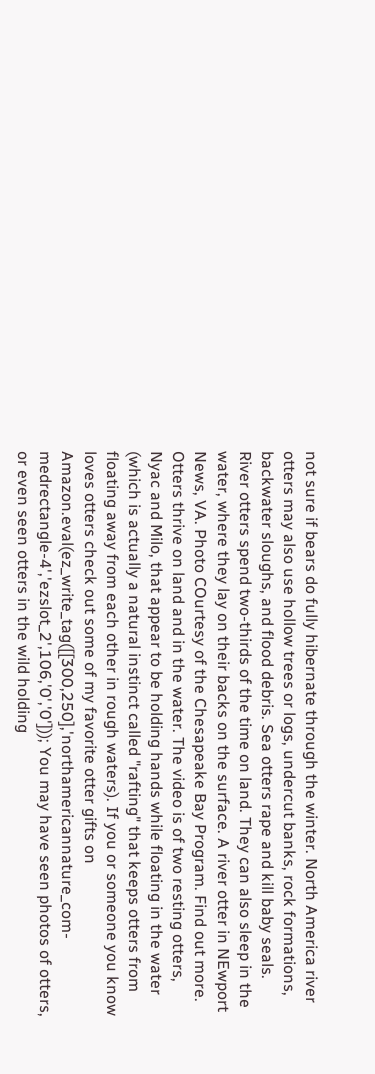not sure if bears do fully hibernate through the winter. North America river otters may also use hollow trees or logs, undercut banks, rock formations, backwater sloughs, and flood debris. Sea otters rape and kill baby seals. River otters spend two-thirds of the time on land. They can also sleep in the water, where they lay on their backs on the surface. A river otter in NEwport News, VA. Photo COurtesy of the Chesapeake Bay Program. Find out more. Otters thrive on land and in the water. The video is of two resting otters, Nyac and Milo, that appear to be holding hands while floating in the water (which is actually a natural instinct called "rafting" that keeps otters from floating away from each other in rough waters). If you or someone you know loves otters check out some of my favorite otter gifts on Amazon.eval(ez_write_tag([[300,250],'northamericannature_com-medrectangle-4','ezslot_2',106,'0','0'])); You may have seen photos of otters, or even seen otters in the wild holding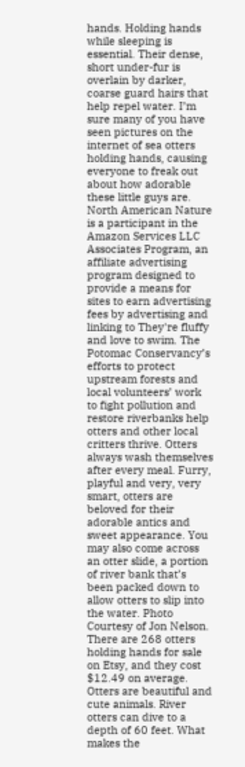hands. Holding hands while sleeping is essential. Their dense, short under-fur is overlain by darker, coarse guard hairs that help repel water. I’m sure many of you have seen pictures on the internet of sea otters holding hands, causing everyone to freak out about how adorable these little guys are. North American Nature is a participant in the Amazon Services LLC Associates Program, an affiliate advertising program designed to provide a means for sites to earn advertising fees by advertising and linking to They're fluffy and love to swim. The Potomac Conservancy’s efforts to protect upstream forests and local volunteers’ work to fight pollution and restore riverbanks help otters and other local critters thrive. Otters always wash themselves after every meal. Furry, playful and very, very smart, otters are beloved for their adorable antics and sweet appearance. You may also come across an otter slide, a portion of river bank that’s been packed down to allow otters to slip into the water. Photo Courtesy of Jon Nelson. There are 268 otters holding hands for sale on Etsy, and they cost $12.49 on average. Otters are beautiful and cute animals. River otters can dive to a depth of 60 feet. What makes the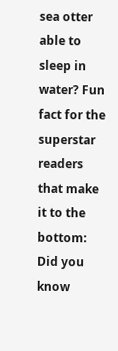sea otter able to sleep in water? Fun fact for the superstar readers that make it to the bottom: Did you know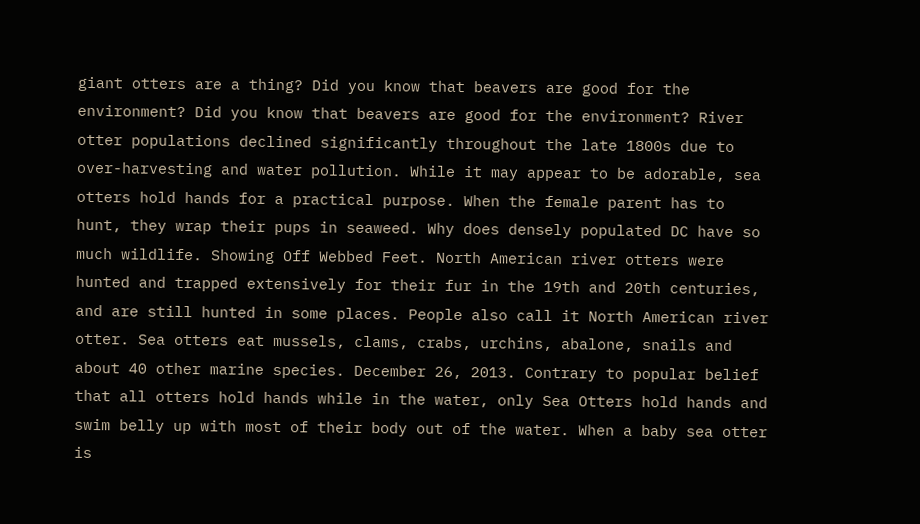giant otters are a thing? Did you know that beavers are good for the environment? Did you know that beavers are good for the environment? River otter populations declined significantly throughout the late 1800s due to over-harvesting and water pollution. While it may appear to be adorable, sea otters hold hands for a practical purpose. When the female parent has to hunt, they wrap their pups in seaweed. Why does densely populated DC have so much wildlife. Showing Off Webbed Feet. North American river otters were hunted and trapped extensively for their fur in the 19th and 20th centuries, and are still hunted in some places. People also call it North American river otter. Sea otters eat mussels, clams, crabs, urchins, abalone, snails and about 40 other marine species. December 26, 2013. Contrary to popular belief that all otters hold hands while in the water, only Sea Otters hold hands and swim belly up with most of their body out of the water. When a baby sea otter is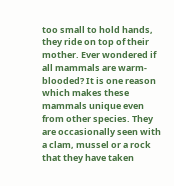too small to hold hands, they ride on top of their mother. Ever wondered if all mammals are warm-blooded? It is one reason which makes these mammals unique even from other species. They are occasionally seen with a clam, mussel or a rock that they have taken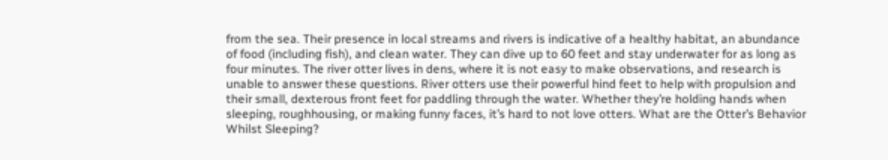from the sea. Their presence in local streams and rivers is indicative of a healthy habitat, an abundance of food (including fish), and clean water. They can dive up to 60 feet and stay underwater for as long as four minutes. The river otter lives in dens, where it is not easy to make observations, and research is unable to answer these questions. River otters use their powerful hind feet to help with propulsion and their small, dexterous front feet for paddling through the water. Whether they’re holding hands when sleeping, roughhousing, or making funny faces, it’s hard to not love otters. What are the Otter’s Behavior Whilst Sleeping?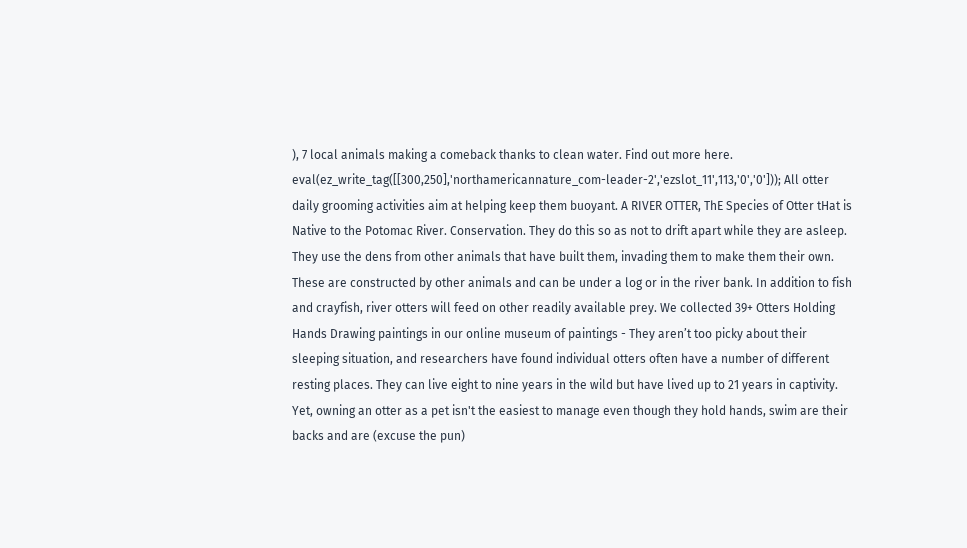), 7 local animals making a comeback thanks to clean water. Find out more here. eval(ez_write_tag([[300,250],'northamericannature_com-leader-2','ezslot_11',113,'0','0'])); All otter daily grooming activities aim at helping keep them buoyant. A RIVER OTTER, ThE Species of Otter tHat is Native to the Potomac River. Conservation. They do this so as not to drift apart while they are asleep. They use the dens from other animals that have built them, invading them to make them their own. These are constructed by other animals and can be under a log or in the river bank. In addition to fish and crayfish, river otters will feed on other readily available prey. We collected 39+ Otters Holding Hands Drawing paintings in our online museum of paintings - They aren’t too picky about their sleeping situation, and researchers have found individual otters often have a number of different resting places. They can live eight to nine years in the wild but have lived up to 21 years in captivity. Yet, owning an otter as a pet isn't the easiest to manage even though they hold hands, swim are their backs and are (excuse the pun)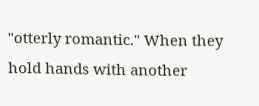"otterly romantic." When they hold hands with another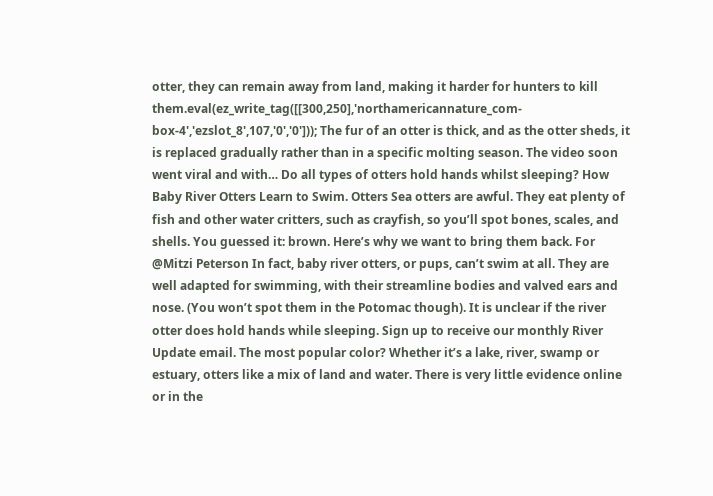otter, they can remain away from land, making it harder for hunters to kill them.eval(ez_write_tag([[300,250],'northamericannature_com-box-4','ezslot_8',107,'0','0'])); The fur of an otter is thick, and as the otter sheds, it is replaced gradually rather than in a specific molting season. The video soon went viral and with… Do all types of otters hold hands whilst sleeping? How Baby River Otters Learn to Swim. Otters Sea otters are awful. They eat plenty of fish and other water critters, such as crayfish, so you’ll spot bones, scales, and shells. You guessed it: brown. Here’s why we want to bring them back. For @Mitzi Peterson In fact, baby river otters, or pups, can’t swim at all. They are well adapted for swimming, with their streamline bodies and valved ears and nose. (You won’t spot them in the Potomac though). It is unclear if the river otter does hold hands while sleeping. Sign up to receive our monthly River Update email. The most popular color? Whether it’s a lake, river, swamp or estuary, otters like a mix of land and water. There is very little evidence online or in the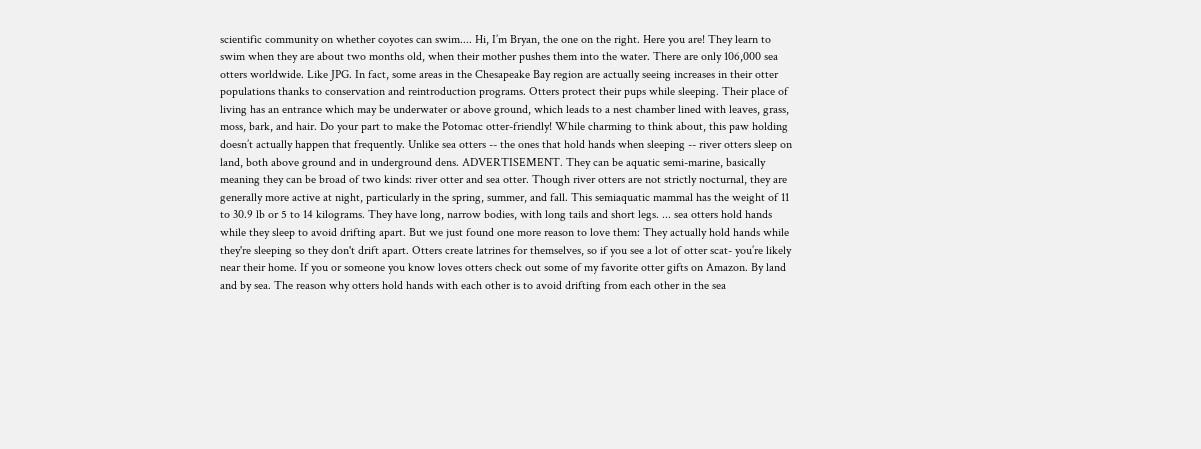scientific community on whether coyotes can swim.... Hi, I’m Bryan, the one on the right. Here you are! They learn to swim when they are about two months old, when their mother pushes them into the water. There are only 106,000 sea otters worldwide. Like JPG. In fact, some areas in the Chesapeake Bay region are actually seeing increases in their otter populations thanks to conservation and reintroduction programs. Otters protect their pups while sleeping. Their place of living has an entrance which may be underwater or above ground, which leads to a nest chamber lined with leaves, grass, moss, bark, and hair. Do your part to make the Potomac otter-friendly! While charming to think about, this paw holding doesn’t actually happen that frequently. Unlike sea otters -- the ones that hold hands when sleeping -- river otters sleep on land, both above ground and in underground dens. ADVERTISEMENT. They can be aquatic semi-marine, basically meaning they can be broad of two kinds: river otter and sea otter. Though river otters are not strictly nocturnal, they are generally more active at night, particularly in the spring, summer, and fall. This semiaquatic mammal has the weight of 11 to 30.9 lb or 5 to 14 kilograms. They have long, narrow bodies, with long tails and short legs. ... sea otters hold hands while they sleep to avoid drifting apart. But we just found one more reason to love them: They actually hold hands while they're sleeping so they don't drift apart. Otters create latrines for themselves, so if you see a lot of otter scat- you’re likely near their home. If you or someone you know loves otters check out some of my favorite otter gifts on Amazon. By land and by sea. The reason why otters hold hands with each other is to avoid drifting from each other in the sea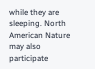while they are sleeping. North American Nature may also participate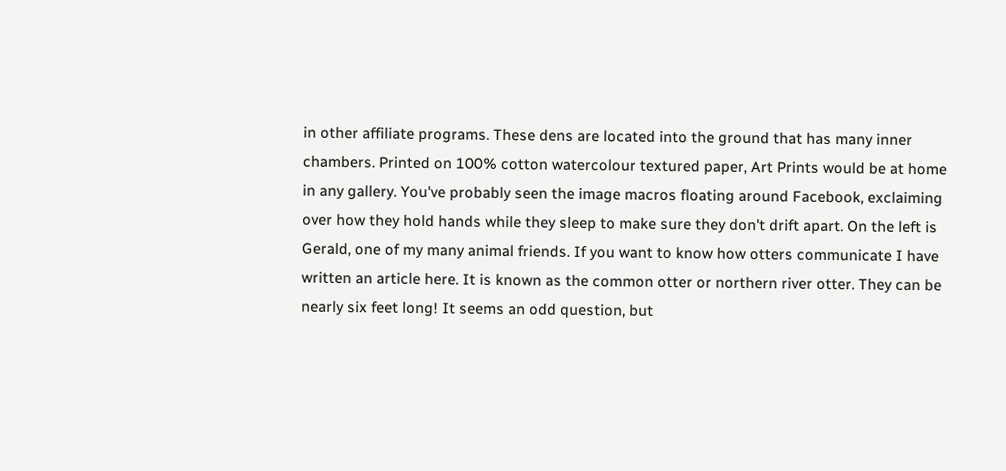in other affiliate programs. These dens are located into the ground that has many inner chambers. Printed on 100% cotton watercolour textured paper, Art Prints would be at home in any gallery. You've probably seen the image macros floating around Facebook, exclaiming over how they hold hands while they sleep to make sure they don't drift apart. On the left is Gerald, one of my many animal friends. If you want to know how otters communicate I have written an article here. It is known as the common otter or northern river otter. They can be nearly six feet long! It seems an odd question, but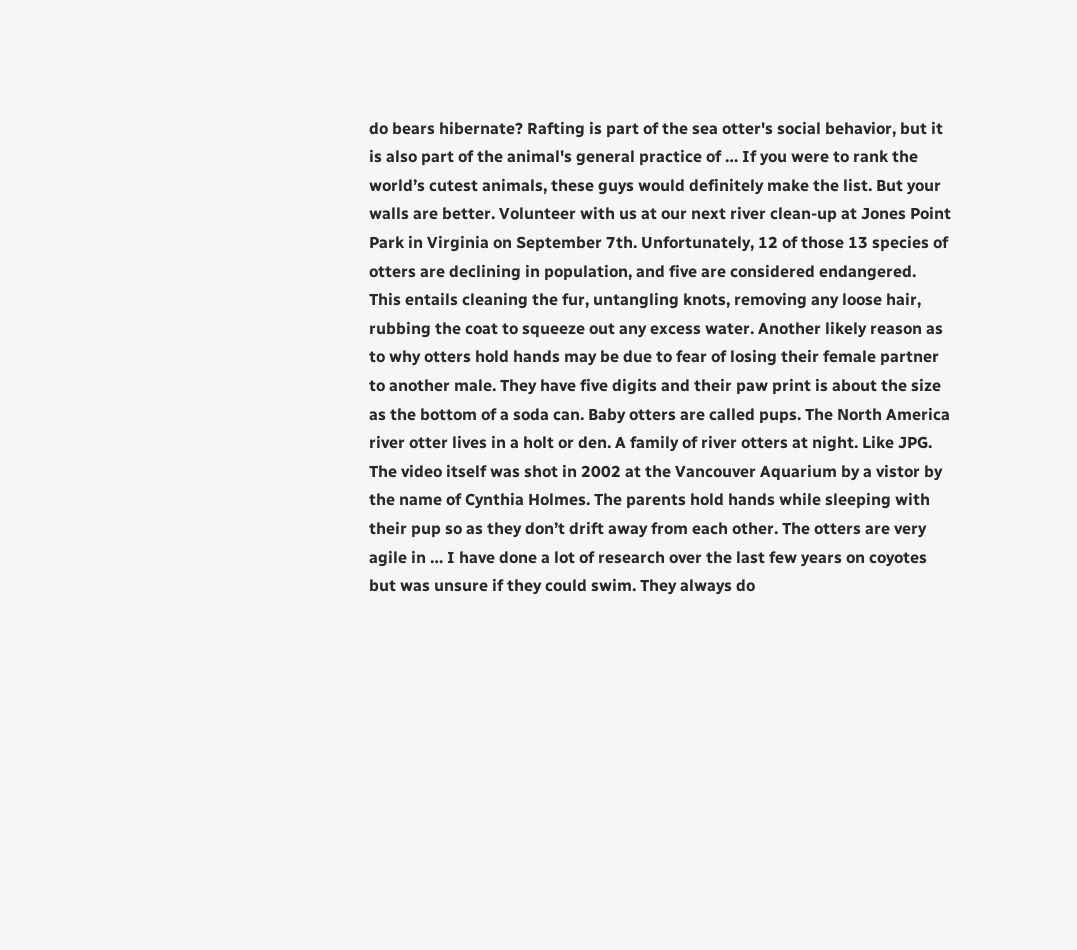do bears hibernate? Rafting is part of the sea otter's social behavior, but it is also part of the animal's general practice of … If you were to rank the world’s cutest animals, these guys would definitely make the list. But your walls are better. Volunteer with us at our next river clean-up at Jones Point Park in Virginia on September 7th. Unfortunately, 12 of those 13 species of otters are declining in population, and five are considered endangered. This entails cleaning the fur, untangling knots, removing any loose hair, rubbing the coat to squeeze out any excess water. Another likely reason as to why otters hold hands may be due to fear of losing their female partner to another male. They have five digits and their paw print is about the size as the bottom of a soda can. Baby otters are called pups. The North America river otter lives in a holt or den. A family of river otters at night. Like JPG. The video itself was shot in 2002 at the Vancouver Aquarium by a vistor by the name of Cynthia Holmes. The parents hold hands while sleeping with their pup so as they don’t drift away from each other. The otters are very agile in … I have done a lot of research over the last few years on coyotes but was unsure if they could swim. They always do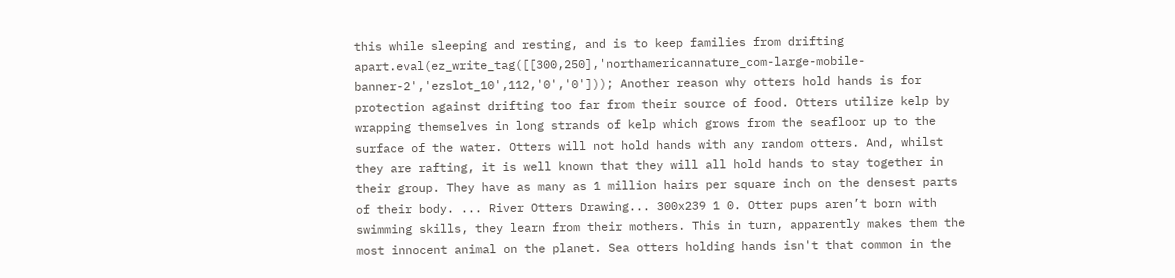this while sleeping and resting, and is to keep families from drifting apart.eval(ez_write_tag([[300,250],'northamericannature_com-large-mobile-banner-2','ezslot_10',112,'0','0'])); Another reason why otters hold hands is for protection against drifting too far from their source of food. Otters utilize kelp by wrapping themselves in long strands of kelp which grows from the seafloor up to the surface of the water. Otters will not hold hands with any random otters. And, whilst they are rafting, it is well known that they will all hold hands to stay together in their group. They have as many as 1 million hairs per square inch on the densest parts of their body. ... River Otters Drawing... 300x239 1 0. Otter pups aren’t born with swimming skills, they learn from their mothers. This in turn, apparently makes them the most innocent animal on the planet. Sea otters holding hands isn't that common in the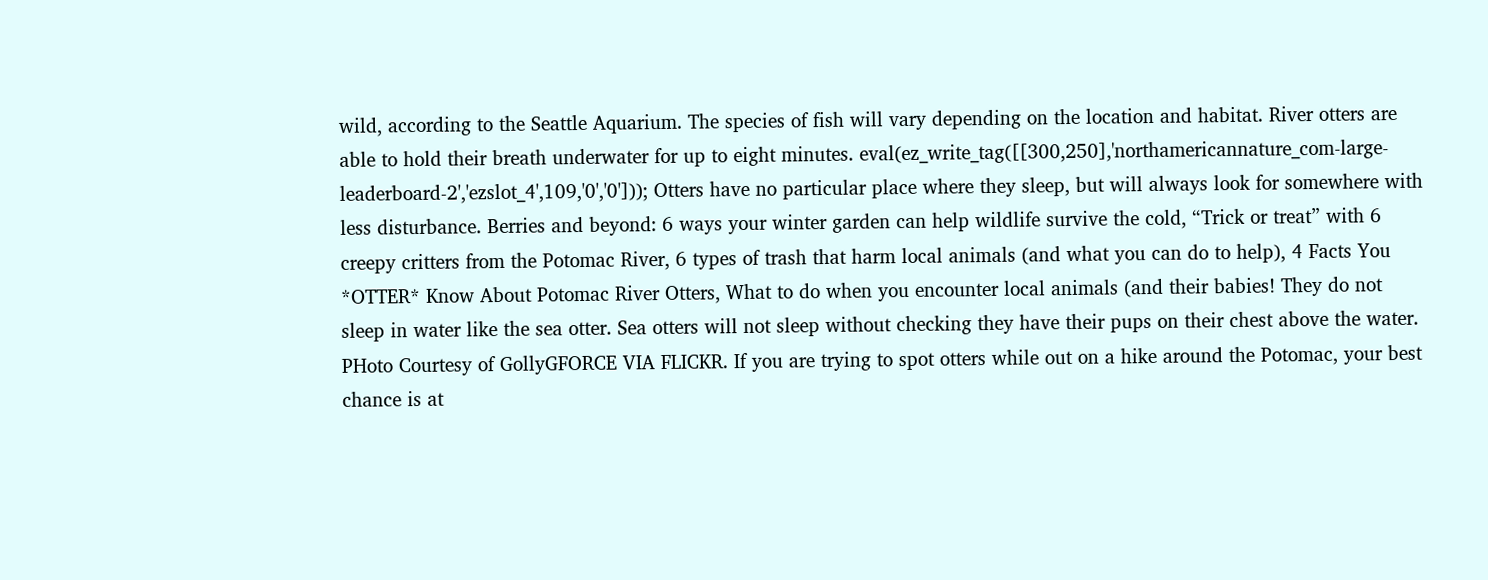wild, according to the Seattle Aquarium. The species of fish will vary depending on the location and habitat. River otters are able to hold their breath underwater for up to eight minutes. eval(ez_write_tag([[300,250],'northamericannature_com-large-leaderboard-2','ezslot_4',109,'0','0'])); Otters have no particular place where they sleep, but will always look for somewhere with less disturbance. Berries and beyond: 6 ways your winter garden can help wildlife survive the cold, “Trick or treat” with 6 creepy critters from the Potomac River, 6 types of trash that harm local animals (and what you can do to help), 4 Facts You *OTTER* Know About Potomac River Otters, What to do when you encounter local animals (and their babies! They do not sleep in water like the sea otter. Sea otters will not sleep without checking they have their pups on their chest above the water. PHoto Courtesy of GollyGFORCE VIA FLICKR. If you are trying to spot otters while out on a hike around the Potomac, your best chance is at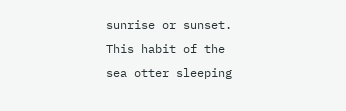sunrise or sunset. This habit of the sea otter sleeping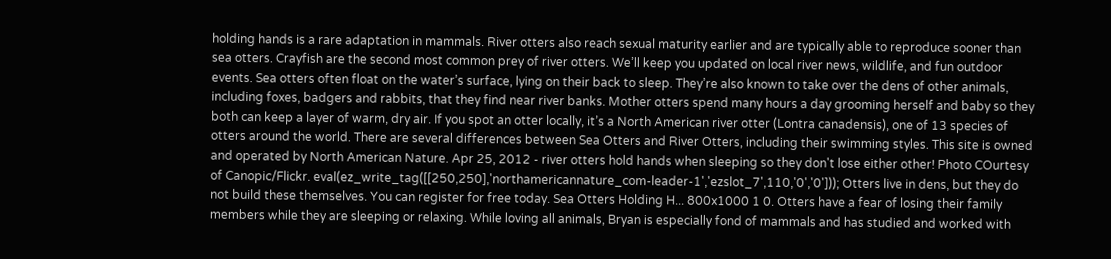holding hands is a rare adaptation in mammals. River otters also reach sexual maturity earlier and are typically able to reproduce sooner than sea otters. Crayfish are the second most common prey of river otters. We’ll keep you updated on local river news, wildlife, and fun outdoor events. Sea otters often float on the water’s surface, lying on their back to sleep. They’re also known to take over the dens of other animals, including foxes, badgers and rabbits, that they find near river banks. Mother otters spend many hours a day grooming herself and baby so they both can keep a layer of warm, dry air. If you spot an otter locally, it’s a North American river otter (Lontra canadensis), one of 13 species of otters around the world. There are several differences between Sea Otters and River Otters, including their swimming styles. This site is owned and operated by North American Nature. Apr 25, 2012 - river otters hold hands when sleeping so they don't lose either other! Photo COurtesy of Canopic/Flickr. eval(ez_write_tag([[250,250],'northamericannature_com-leader-1','ezslot_7',110,'0','0'])); Otters live in dens, but they do not build these themselves. You can register for free today. Sea Otters Holding H... 800x1000 1 0. Otters have a fear of losing their family members while they are sleeping or relaxing. While loving all animals, Bryan is especially fond of mammals and has studied and worked with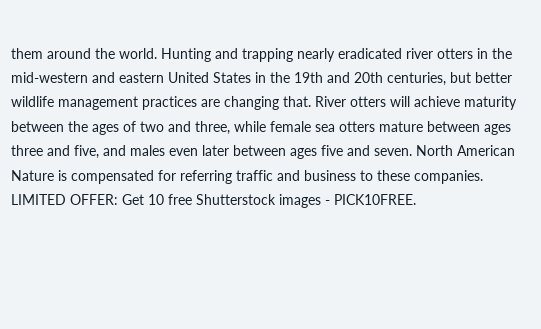them around the world. Hunting and trapping nearly eradicated river otters in the mid-western and eastern United States in the 19th and 20th centuries, but better wildlife management practices are changing that. River otters will achieve maturity between the ages of two and three, while female sea otters mature between ages three and five, and males even later between ages five and seven. North American Nature is compensated for referring traffic and business to these companies. LIMITED OFFER: Get 10 free Shutterstock images - PICK10FREE.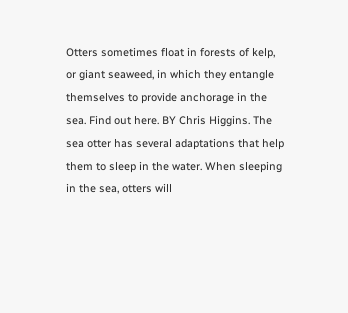Otters sometimes float in forests of kelp, or giant seaweed, in which they entangle themselves to provide anchorage in the sea. Find out here. BY Chris Higgins. The sea otter has several adaptations that help them to sleep in the water. When sleeping in the sea, otters will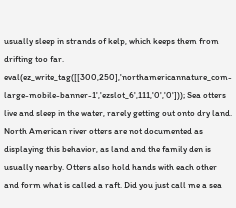usually sleep in strands of kelp, which keeps them from drifting too far. eval(ez_write_tag([[300,250],'northamericannature_com-large-mobile-banner-1','ezslot_6',111,'0','0'])); Sea otters live and sleep in the water, rarely getting out onto dry land. North American river otters are not documented as displaying this behavior, as land and the family den is usually nearby. Otters also hold hands with each other and form what is called a raft. Did you just call me a sea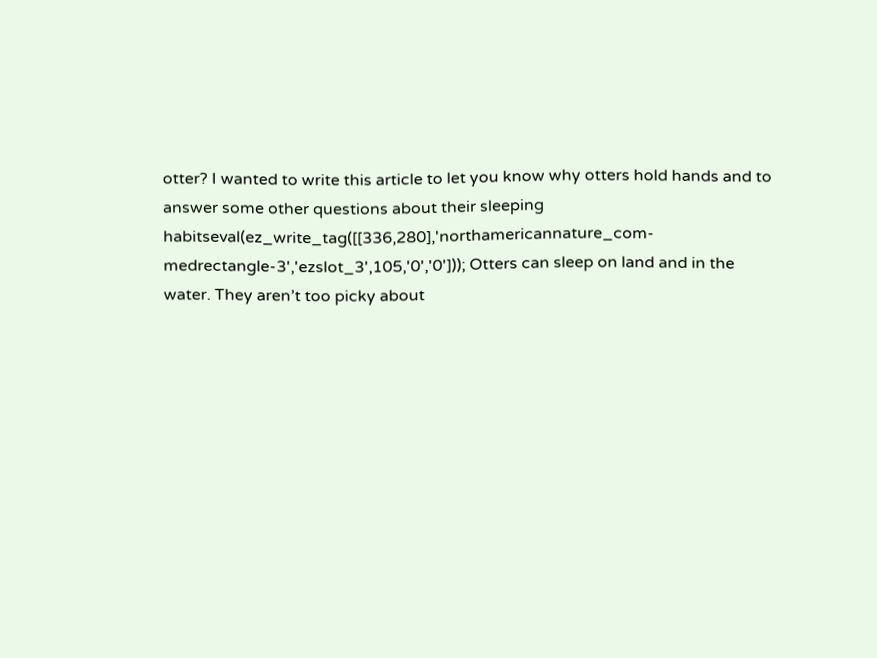otter? I wanted to write this article to let you know why otters hold hands and to answer some other questions about their sleeping habitseval(ez_write_tag([[336,280],'northamericannature_com-medrectangle-3','ezslot_3',105,'0','0'])); Otters can sleep on land and in the water. They aren’t too picky about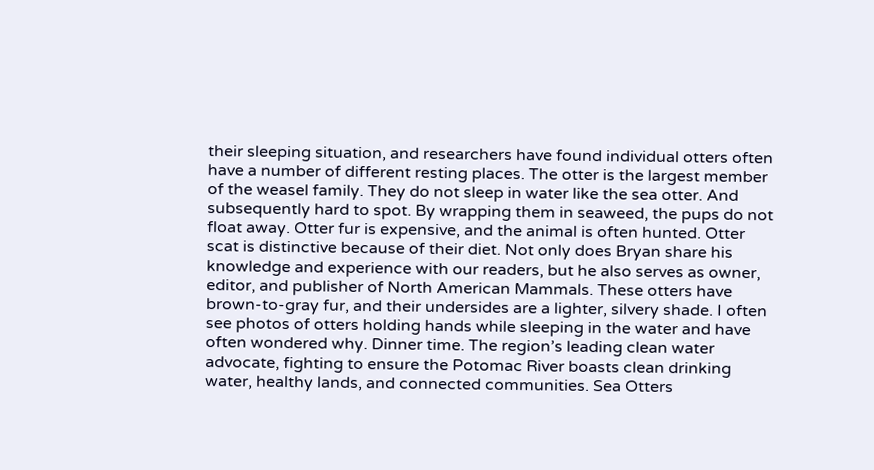their sleeping situation, and researchers have found individual otters often have a number of different resting places. The otter is the largest member of the weasel family. They do not sleep in water like the sea otter. And subsequently hard to spot. By wrapping them in seaweed, the pups do not float away. Otter fur is expensive, and the animal is often hunted. Otter scat is distinctive because of their diet. Not only does Bryan share his knowledge and experience with our readers, but he also serves as owner, editor, and publisher of North American Mammals. These otters have brown-to-gray fur, and their undersides are a lighter, silvery shade. I often see photos of otters holding hands while sleeping in the water and have often wondered why. Dinner time. The region’s leading clean water advocate, fighting to ensure the Potomac River boasts clean drinking water, healthy lands, and connected communities. Sea Otters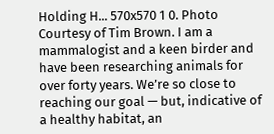Holding H... 570x570 1 0. Photo Courtesy of Tim Brown. I am a mammalogist and a keen birder and have been researching animals for over forty years. We’re so close to reaching our goal — but, indicative of a healthy habitat, an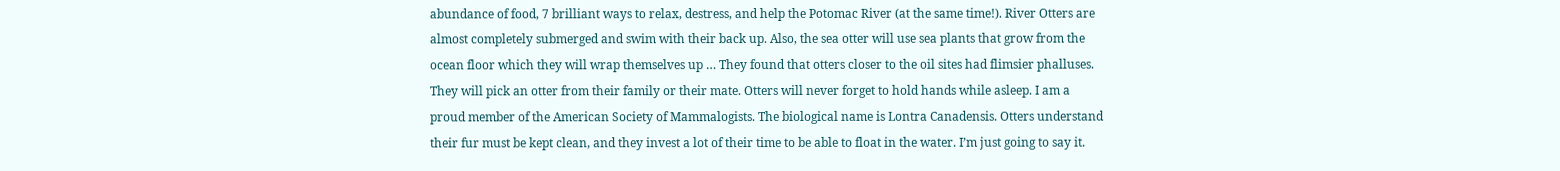abundance of food, 7 brilliant ways to relax, destress, and help the Potomac River (at the same time!). River Otters are almost completely submerged and swim with their back up. Also, the sea otter will use sea plants that grow from the ocean floor which they will wrap themselves up … They found that otters closer to the oil sites had flimsier phalluses. They will pick an otter from their family or their mate. Otters will never forget to hold hands while asleep. I am a proud member of the American Society of Mammalogists. The biological name is Lontra Canadensis. Otters understand their fur must be kept clean, and they invest a lot of their time to be able to float in the water. I’m just going to say it.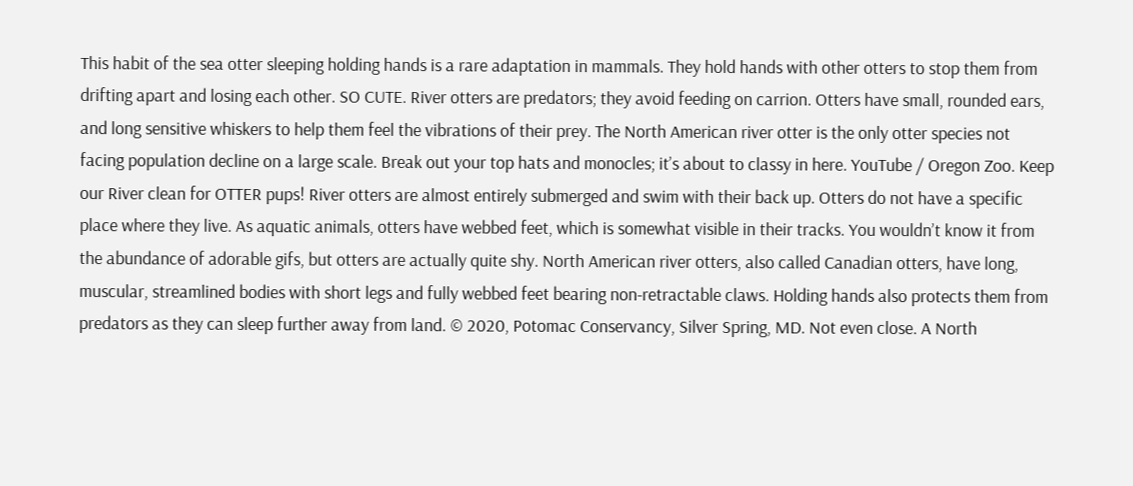This habit of the sea otter sleeping holding hands is a rare adaptation in mammals. They hold hands with other otters to stop them from drifting apart and losing each other. SO CUTE. River otters are predators; they avoid feeding on carrion. Otters have small, rounded ears, and long sensitive whiskers to help them feel the vibrations of their prey. The North American river otter is the only otter species not facing population decline on a large scale. Break out your top hats and monocles; it’s about to classy in here. YouTube / Oregon Zoo. Keep our River clean for OTTER pups! River otters are almost entirely submerged and swim with their back up. Otters do not have a specific place where they live. As aquatic animals, otters have webbed feet, which is somewhat visible in their tracks. You wouldn’t know it from the abundance of adorable gifs, but otters are actually quite shy. North American river otters, also called Canadian otters, have long, muscular, streamlined bodies with short legs and fully webbed feet bearing non-retractable claws. Holding hands also protects them from predators as they can sleep further away from land. © 2020, Potomac Conservancy, Silver Spring, MD. Not even close. A North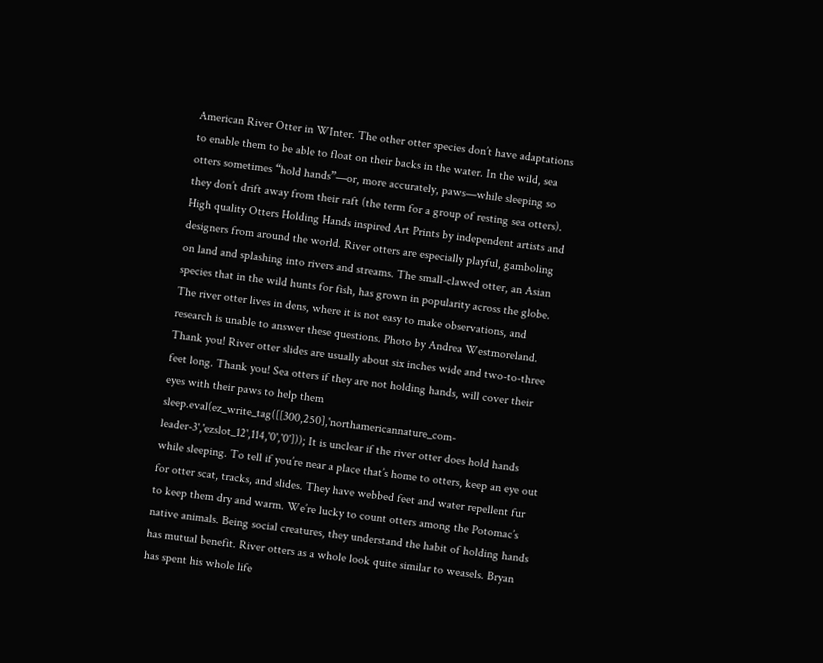American River Otter in WInter. The other otter species don’t have adaptations to enable them to be able to float on their backs in the water. In the wild, sea otters sometimes “hold hands”—or, more accurately, paws—while sleeping so they don’t drift away from their raft (the term for a group of resting sea otters). High quality Otters Holding Hands inspired Art Prints by independent artists and designers from around the world. River otters are especially playful, gamboling on land and splashing into rivers and streams. The small-clawed otter, an Asian species that in the wild hunts for fish, has grown in popularity across the globe. The river otter lives in dens, where it is not easy to make observations, and research is unable to answer these questions. Photo by Andrea Westmoreland. Thank you! River otter slides are usually about six inches wide and two-to-three feet long. Thank you! Sea otters if they are not holding hands, will cover their eyes with their paws to help them sleep.eval(ez_write_tag([[300,250],'northamericannature_com-leader-3','ezslot_12',114,'0','0'])); It is unclear if the river otter does hold hands while sleeping. To tell if you’re near a place that’s home to otters, keep an eye out for otter scat, tracks, and slides. They have webbed feet and water repellent fur to keep them dry and warm. We’re lucky to count otters among the Potomac’s native animals. Being social creatures, they understand the habit of holding hands has mutual benefit. River otters as a whole look quite similar to weasels. Bryan has spent his whole life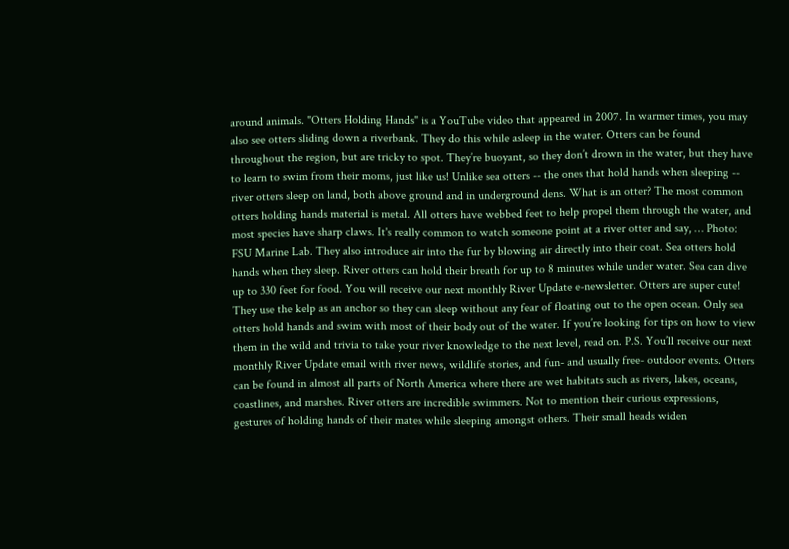around animals. "Otters Holding Hands" is a YouTube video that appeared in 2007. In warmer times, you may also see otters sliding down a riverbank. They do this while asleep in the water. Otters can be found throughout the region, but are tricky to spot. They’re buoyant, so they don’t drown in the water, but they have to learn to swim from their moms, just like us! Unlike sea otters -- the ones that hold hands when sleeping -- river otters sleep on land, both above ground and in underground dens. What is an otter? The most common otters holding hands material is metal. All otters have webbed feet to help propel them through the water, and most species have sharp claws. It's really common to watch someone point at a river otter and say, … Photo: FSU Marine Lab. They also introduce air into the fur by blowing air directly into their coat. Sea otters hold hands when they sleep. River otters can hold their breath for up to 8 minutes while under water. Sea can dive up to 330 feet for food. You will receive our next monthly River Update e-newsletter. Otters are super cute! They use the kelp as an anchor so they can sleep without any fear of floating out to the open ocean. Only sea otters hold hands and swim with most of their body out of the water. If you’re looking for tips on how to view them in the wild and trivia to take your river knowledge to the next level, read on. P.S. You’ll receive our next monthly River Update email with river news, wildlife stories, and fun- and usually free- outdoor events. Otters can be found in almost all parts of North America where there are wet habitats such as rivers, lakes, oceans, coastlines, and marshes. River otters are incredible swimmers. Not to mention their curious expressions, gestures of holding hands of their mates while sleeping amongst others. Their small heads widen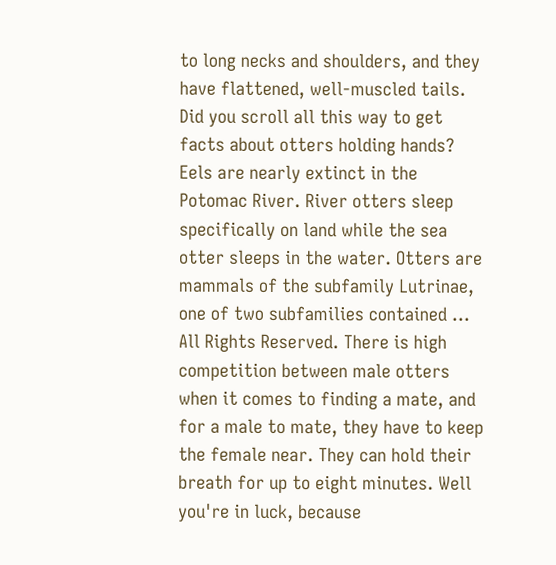to long necks and shoulders, and they have flattened, well-muscled tails. Did you scroll all this way to get facts about otters holding hands? Eels are nearly extinct in the Potomac River. River otters sleep specifically on land while the sea otter sleeps in the water. Otters are mammals of the subfamily Lutrinae, one of two subfamilies contained … All Rights Reserved. There is high competition between male otters when it comes to finding a mate, and for a male to mate, they have to keep the female near. They can hold their breath for up to eight minutes. Well you're in luck, because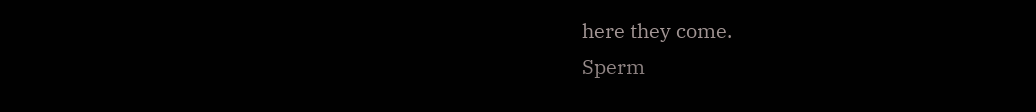here they come.
Sperm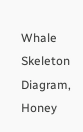Whale Skeleton Diagram, Honey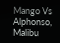Mango Vs Alphonso, Malibu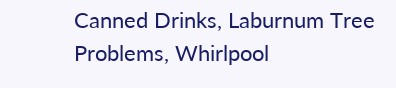Canned Drinks, Laburnum Tree Problems, Whirlpool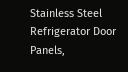Stainless Steel Refrigerator Door Panels,